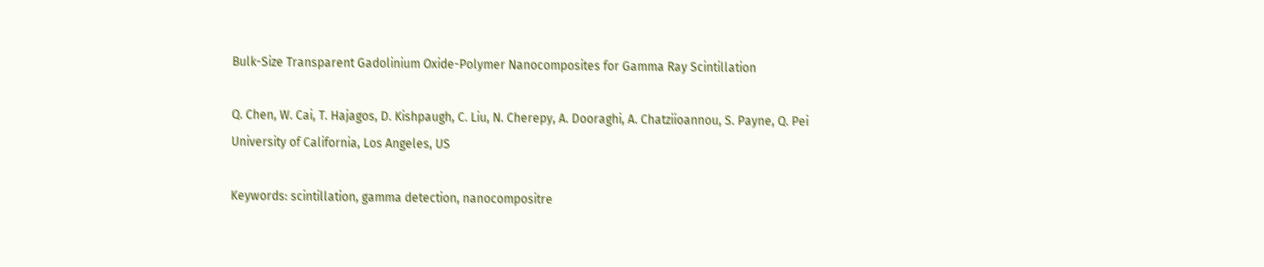Bulk-Size Transparent Gadolinium Oxide-Polymer Nanocomposites for Gamma Ray Scintillation

Q. Chen, W. Cai, T. Hajagos, D. Kishpaugh, C. Liu, N. Cherepy, A. Dooraghi, A. Chatziioannou, S. Payne, Q. Pei
University of California, Los Angeles, US

Keywords: scintillation, gamma detection, nanocompositre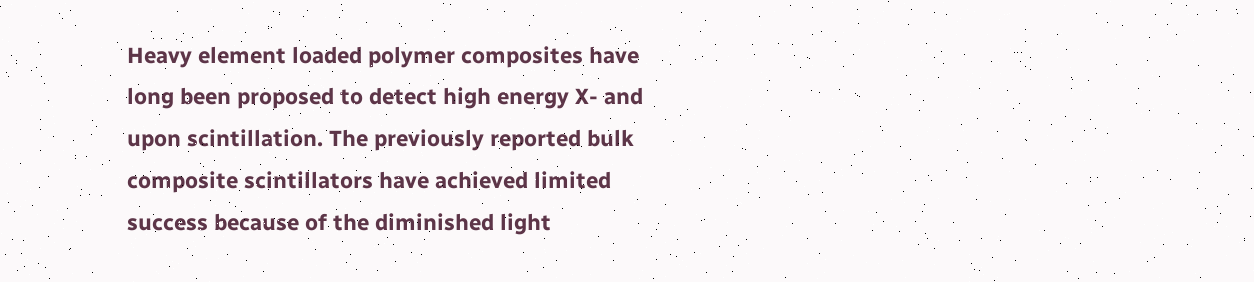Heavy element loaded polymer composites have long been proposed to detect high energy X- and upon scintillation. The previously reported bulk composite scintillators have achieved limited success because of the diminished light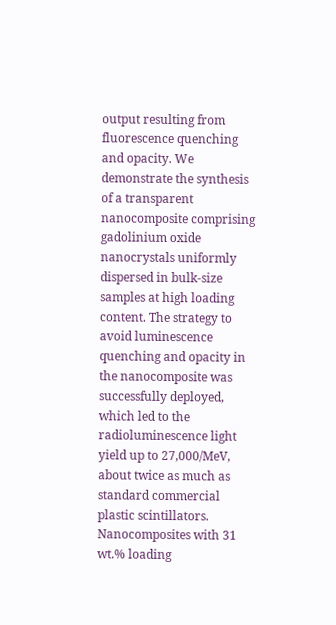output resulting from fluorescence quenching and opacity. We demonstrate the synthesis of a transparent nanocomposite comprising gadolinium oxide nanocrystals uniformly dispersed in bulk-size samples at high loading content. The strategy to avoid luminescence quenching and opacity in the nanocomposite was successfully deployed, which led to the radioluminescence light yield up to 27,000/MeV, about twice as much as standard commercial plastic scintillators. Nanocomposites with 31 wt.% loading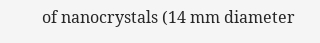of nanocrystals (14 mm diameter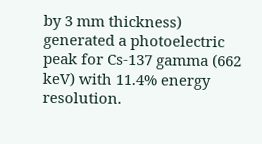by 3 mm thickness) generated a photoelectric peak for Cs-137 gamma (662 keV) with 11.4% energy resolution.